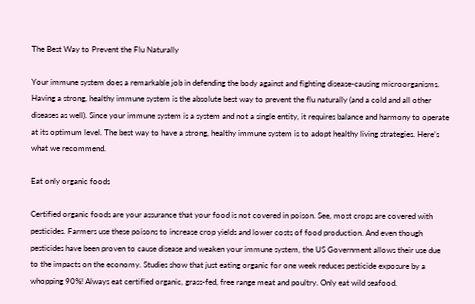The Best Way to Prevent the Flu Naturally

Your immune system does a remarkable job in defending the body against and fighting disease-causing microorganisms. Having a strong, healthy immune system is the absolute best way to prevent the flu naturally (and a cold and all other diseases as well). Since your immune system is a system and not a single entity, it requires balance and harmony to operate at its optimum level. The best way to have a strong, healthy immune system is to adopt healthy living strategies. Here’s what we recommend.

Eat only organic foods

Certified organic foods are your assurance that your food is not covered in poison. See, most crops are covered with pesticides. Farmers use these poisons to increase crop yields and lower costs of food production. And even though pesticides have been proven to cause disease and weaken your immune system, the US Government allows their use due to the impacts on the economy. Studies show that just eating organic for one week reduces pesticide exposure by a whopping 90%! Always eat certified organic, grass-fed, free range meat and poultry. Only eat wild seafood.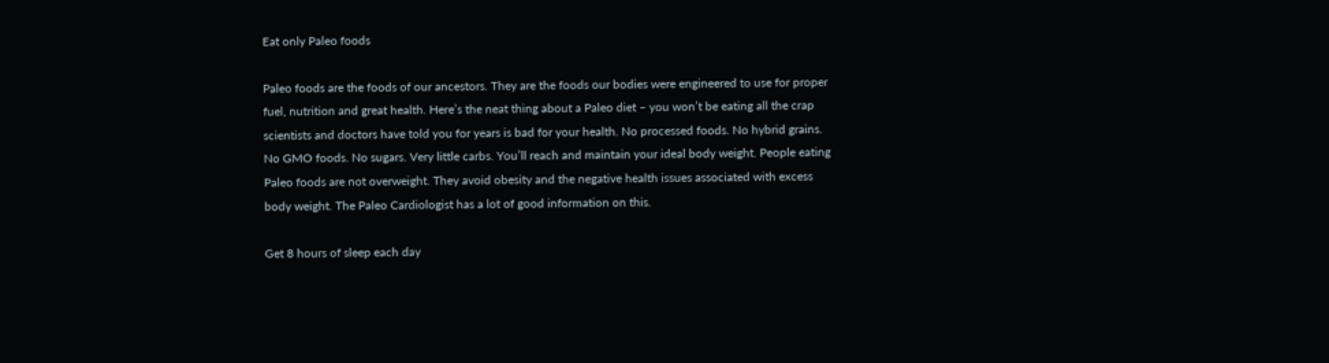Eat only Paleo foods

Paleo foods are the foods of our ancestors. They are the foods our bodies were engineered to use for proper fuel, nutrition and great health. Here’s the neat thing about a Paleo diet – you won’t be eating all the crap scientists and doctors have told you for years is bad for your health. No processed foods. No hybrid grains. No GMO foods. No sugars. Very little carbs. You’ll reach and maintain your ideal body weight. People eating Paleo foods are not overweight. They avoid obesity and the negative health issues associated with excess body weight. The Paleo Cardiologist has a lot of good information on this.

Get 8 hours of sleep each day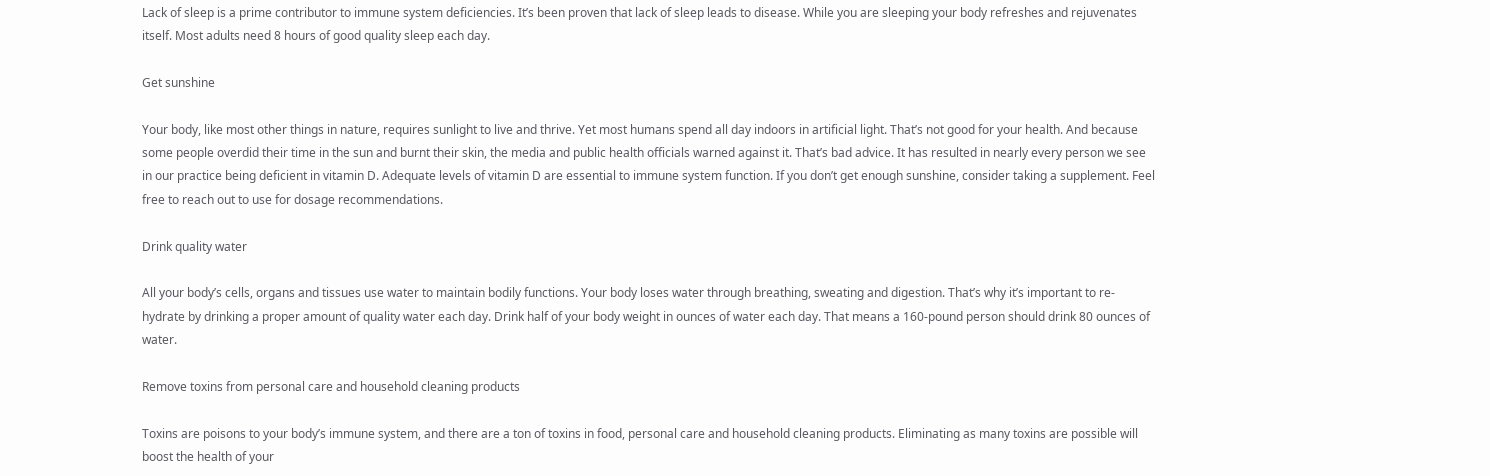Lack of sleep is a prime contributor to immune system deficiencies. It’s been proven that lack of sleep leads to disease. While you are sleeping your body refreshes and rejuvenates itself. Most adults need 8 hours of good quality sleep each day.

Get sunshine

Your body, like most other things in nature, requires sunlight to live and thrive. Yet most humans spend all day indoors in artificial light. That’s not good for your health. And because some people overdid their time in the sun and burnt their skin, the media and public health officials warned against it. That’s bad advice. It has resulted in nearly every person we see in our practice being deficient in vitamin D. Adequate levels of vitamin D are essential to immune system function. If you don’t get enough sunshine, consider taking a supplement. Feel free to reach out to use for dosage recommendations.

Drink quality water

All your body’s cells, organs and tissues use water to maintain bodily functions. Your body loses water through breathing, sweating and digestion. That’s why it’s important to re-hydrate by drinking a proper amount of quality water each day. Drink half of your body weight in ounces of water each day. That means a 160-pound person should drink 80 ounces of water.

Remove toxins from personal care and household cleaning products

Toxins are poisons to your body’s immune system, and there are a ton of toxins in food, personal care and household cleaning products. Eliminating as many toxins are possible will boost the health of your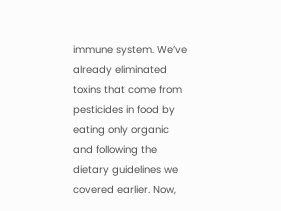immune system. We’ve already eliminated toxins that come from pesticides in food by eating only organic and following the dietary guidelines we covered earlier. Now,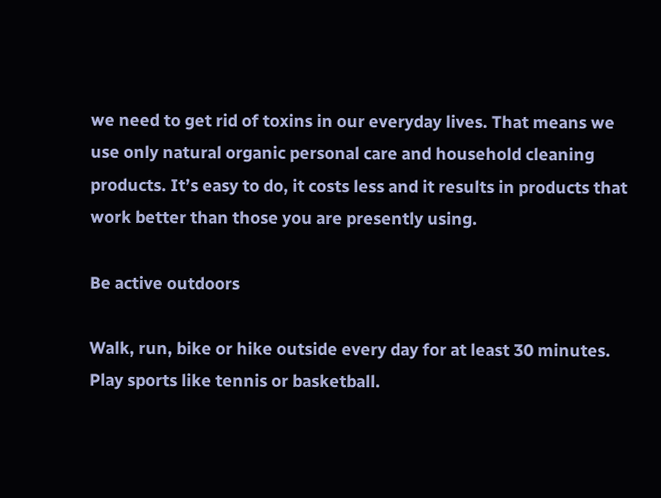we need to get rid of toxins in our everyday lives. That means we use only natural organic personal care and household cleaning products. It’s easy to do, it costs less and it results in products that work better than those you are presently using.

Be active outdoors

Walk, run, bike or hike outside every day for at least 30 minutes. Play sports like tennis or basketball.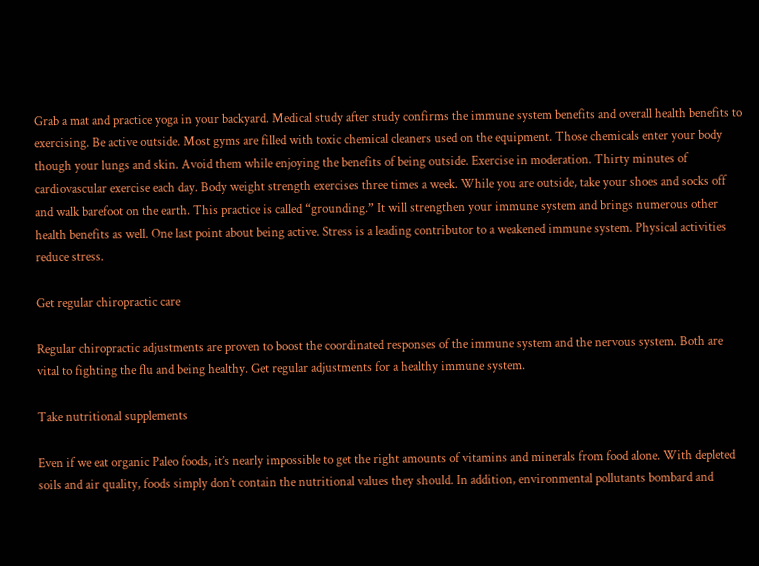Grab a mat and practice yoga in your backyard. Medical study after study confirms the immune system benefits and overall health benefits to exercising. Be active outside. Most gyms are filled with toxic chemical cleaners used on the equipment. Those chemicals enter your body though your lungs and skin. Avoid them while enjoying the benefits of being outside. Exercise in moderation. Thirty minutes of cardiovascular exercise each day. Body weight strength exercises three times a week. While you are outside, take your shoes and socks off and walk barefoot on the earth. This practice is called “grounding.” It will strengthen your immune system and brings numerous other health benefits as well. One last point about being active. Stress is a leading contributor to a weakened immune system. Physical activities reduce stress.

Get regular chiropractic care

Regular chiropractic adjustments are proven to boost the coordinated responses of the immune system and the nervous system. Both are vital to fighting the flu and being healthy. Get regular adjustments for a healthy immune system.

Take nutritional supplements

Even if we eat organic Paleo foods, it’s nearly impossible to get the right amounts of vitamins and minerals from food alone. With depleted soils and air quality, foods simply don’t contain the nutritional values they should. In addition, environmental pollutants bombard and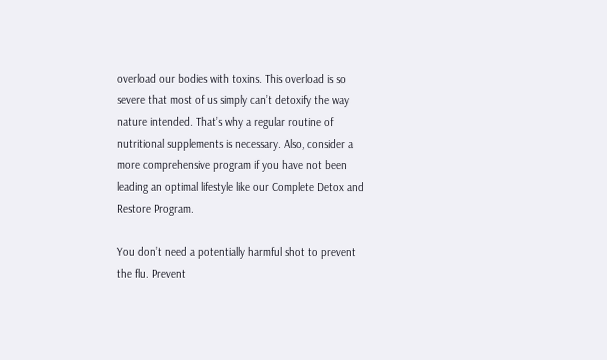overload our bodies with toxins. This overload is so severe that most of us simply can’t detoxify the way nature intended. That’s why a regular routine of nutritional supplements is necessary. Also, consider a more comprehensive program if you have not been leading an optimal lifestyle like our Complete Detox and Restore Program.

You don’t need a potentially harmful shot to prevent the flu. Prevent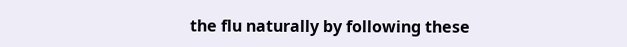the flu naturally by following these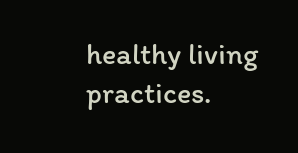healthy living practices.